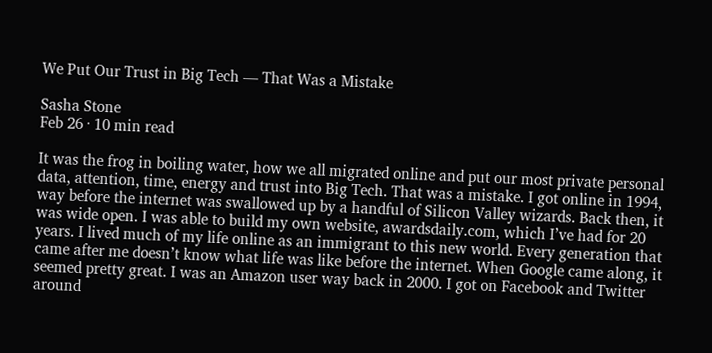We Put Our Trust in Big Tech — That Was a Mistake

Sasha Stone
Feb 26 · 10 min read

It was the frog in boiling water, how we all migrated online and put our most private personal data, attention, time, energy and trust into Big Tech. That was a mistake. I got online in 1994, way before the internet was swallowed up by a handful of Silicon Valley wizards. Back then, it was wide open. I was able to build my own website, awardsdaily.com, which I’ve had for 20 years. I lived much of my life online as an immigrant to this new world. Every generation that came after me doesn’t know what life was like before the internet. When Google came along, it seemed pretty great. I was an Amazon user way back in 2000. I got on Facebook and Twitter around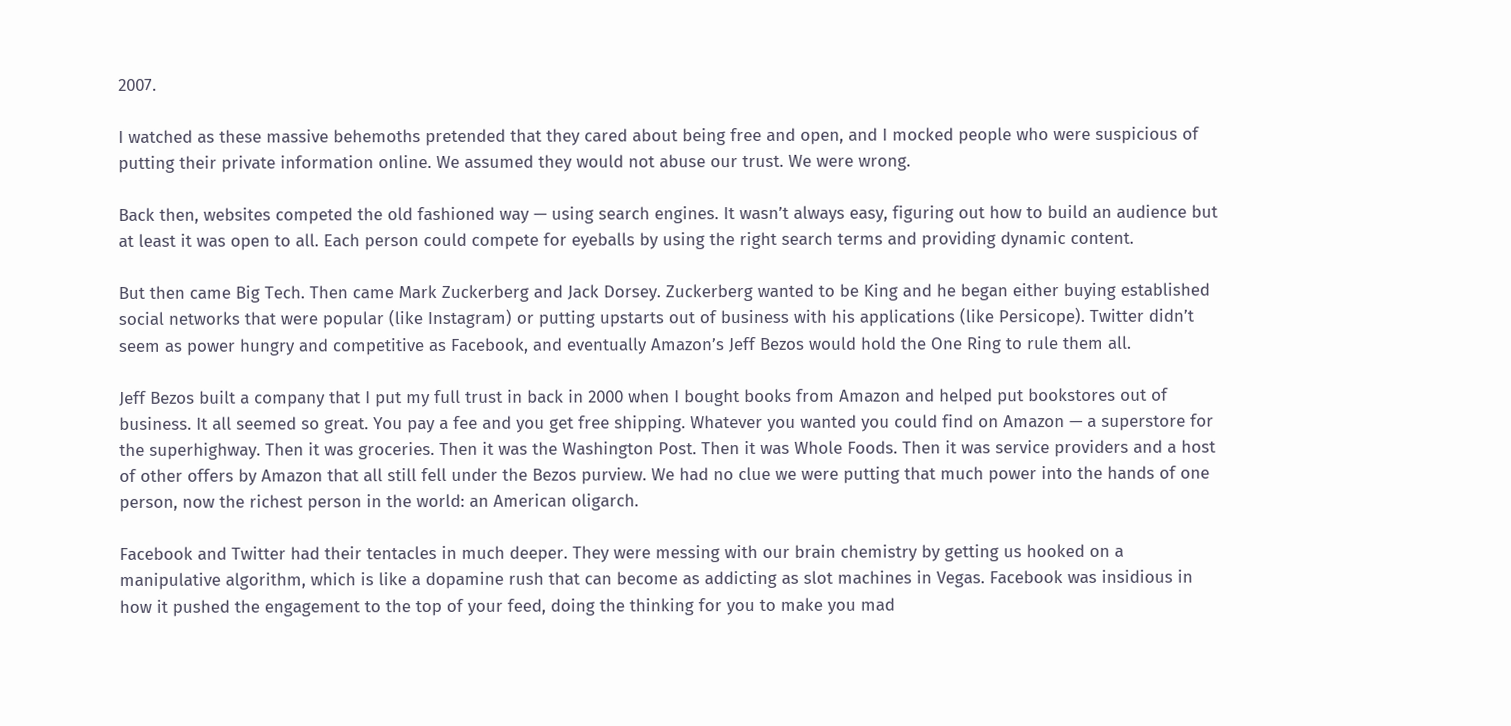2007.

I watched as these massive behemoths pretended that they cared about being free and open, and I mocked people who were suspicious of putting their private information online. We assumed they would not abuse our trust. We were wrong.

Back then, websites competed the old fashioned way — using search engines. It wasn’t always easy, figuring out how to build an audience but at least it was open to all. Each person could compete for eyeballs by using the right search terms and providing dynamic content.

But then came Big Tech. Then came Mark Zuckerberg and Jack Dorsey. Zuckerberg wanted to be King and he began either buying established social networks that were popular (like Instagram) or putting upstarts out of business with his applications (like Persicope). Twitter didn’t seem as power hungry and competitive as Facebook, and eventually Amazon’s Jeff Bezos would hold the One Ring to rule them all.

Jeff Bezos built a company that I put my full trust in back in 2000 when I bought books from Amazon and helped put bookstores out of business. It all seemed so great. You pay a fee and you get free shipping. Whatever you wanted you could find on Amazon — a superstore for the superhighway. Then it was groceries. Then it was the Washington Post. Then it was Whole Foods. Then it was service providers and a host of other offers by Amazon that all still fell under the Bezos purview. We had no clue we were putting that much power into the hands of one person, now the richest person in the world: an American oligarch.

Facebook and Twitter had their tentacles in much deeper. They were messing with our brain chemistry by getting us hooked on a manipulative algorithm, which is like a dopamine rush that can become as addicting as slot machines in Vegas. Facebook was insidious in how it pushed the engagement to the top of your feed, doing the thinking for you to make you mad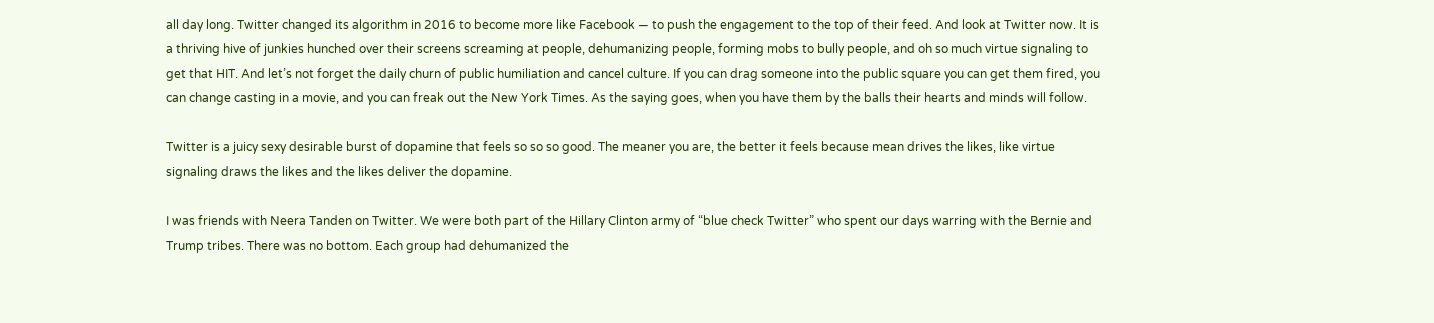all day long. Twitter changed its algorithm in 2016 to become more like Facebook — to push the engagement to the top of their feed. And look at Twitter now. It is a thriving hive of junkies hunched over their screens screaming at people, dehumanizing people, forming mobs to bully people, and oh so much virtue signaling to get that HIT. And let’s not forget the daily churn of public humiliation and cancel culture. If you can drag someone into the public square you can get them fired, you can change casting in a movie, and you can freak out the New York Times. As the saying goes, when you have them by the balls their hearts and minds will follow.

Twitter is a juicy sexy desirable burst of dopamine that feels so so so good. The meaner you are, the better it feels because mean drives the likes, like virtue signaling draws the likes and the likes deliver the dopamine.

I was friends with Neera Tanden on Twitter. We were both part of the Hillary Clinton army of “blue check Twitter” who spent our days warring with the Bernie and Trump tribes. There was no bottom. Each group had dehumanized the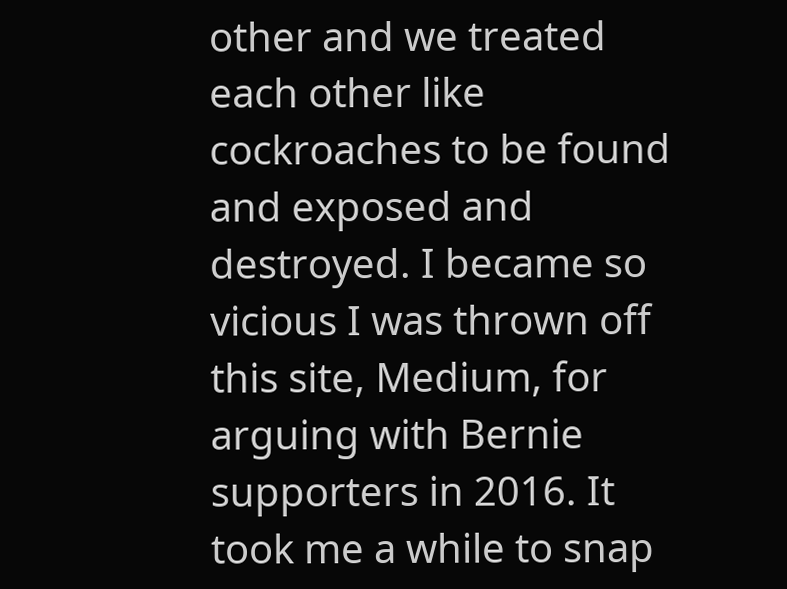other and we treated each other like cockroaches to be found and exposed and destroyed. I became so vicious I was thrown off this site, Medium, for arguing with Bernie supporters in 2016. It took me a while to snap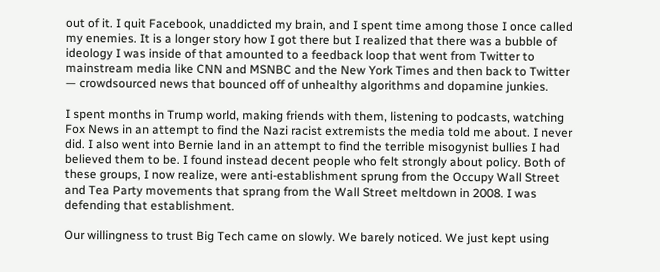out of it. I quit Facebook, unaddicted my brain, and I spent time among those I once called my enemies. It is a longer story how I got there but I realized that there was a bubble of ideology I was inside of that amounted to a feedback loop that went from Twitter to mainstream media like CNN and MSNBC and the New York Times and then back to Twitter — crowdsourced news that bounced off of unhealthy algorithms and dopamine junkies.

I spent months in Trump world, making friends with them, listening to podcasts, watching Fox News in an attempt to find the Nazi racist extremists the media told me about. I never did. I also went into Bernie land in an attempt to find the terrible misogynist bullies I had believed them to be. I found instead decent people who felt strongly about policy. Both of these groups, I now realize, were anti-establishment sprung from the Occupy Wall Street and Tea Party movements that sprang from the Wall Street meltdown in 2008. I was defending that establishment.

Our willingness to trust Big Tech came on slowly. We barely noticed. We just kept using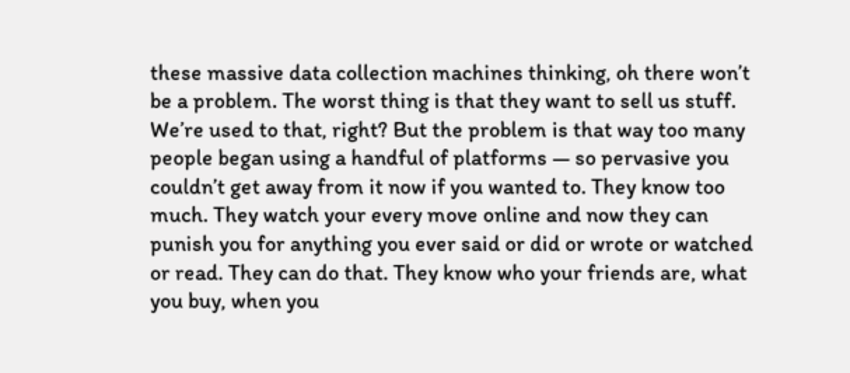these massive data collection machines thinking, oh there won’t be a problem. The worst thing is that they want to sell us stuff. We’re used to that, right? But the problem is that way too many people began using a handful of platforms — so pervasive you couldn’t get away from it now if you wanted to. They know too much. They watch your every move online and now they can punish you for anything you ever said or did or wrote or watched or read. They can do that. They know who your friends are, what you buy, when you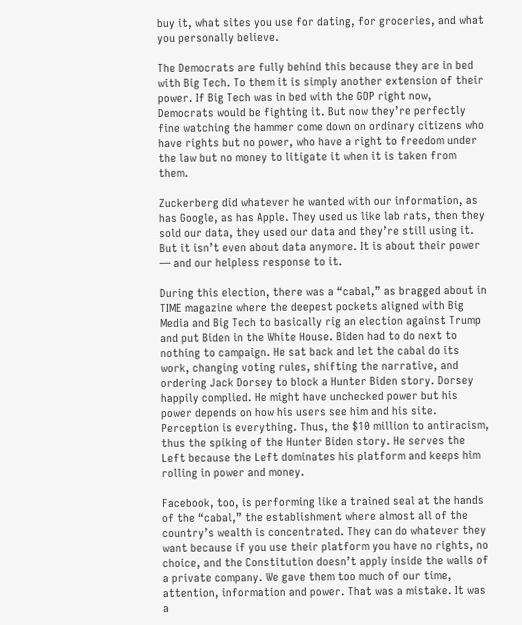buy it, what sites you use for dating, for groceries, and what you personally believe.

The Democrats are fully behind this because they are in bed with Big Tech. To them it is simply another extension of their power. If Big Tech was in bed with the GOP right now, Democrats would be fighting it. But now they’re perfectly fine watching the hammer come down on ordinary citizens who have rights but no power, who have a right to freedom under the law but no money to litigate it when it is taken from them.

Zuckerberg did whatever he wanted with our information, as has Google, as has Apple. They used us like lab rats, then they sold our data, they used our data and they’re still using it. But it isn’t even about data anymore. It is about their power — and our helpless response to it.

During this election, there was a “cabal,” as bragged about in TIME magazine where the deepest pockets aligned with Big Media and Big Tech to basically rig an election against Trump and put Biden in the White House. Biden had to do next to nothing to campaign. He sat back and let the cabal do its work, changing voting rules, shifting the narrative, and ordering Jack Dorsey to block a Hunter Biden story. Dorsey happily complied. He might have unchecked power but his power depends on how his users see him and his site. Perception is everything. Thus, the $10 million to antiracism, thus the spiking of the Hunter Biden story. He serves the Left because the Left dominates his platform and keeps him rolling in power and money.

Facebook, too, is performing like a trained seal at the hands of the “cabal,” the establishment where almost all of the country’s wealth is concentrated. They can do whatever they want because if you use their platform you have no rights, no choice, and the Constitution doesn’t apply inside the walls of a private company. We gave them too much of our time, attention, information and power. That was a mistake. It was a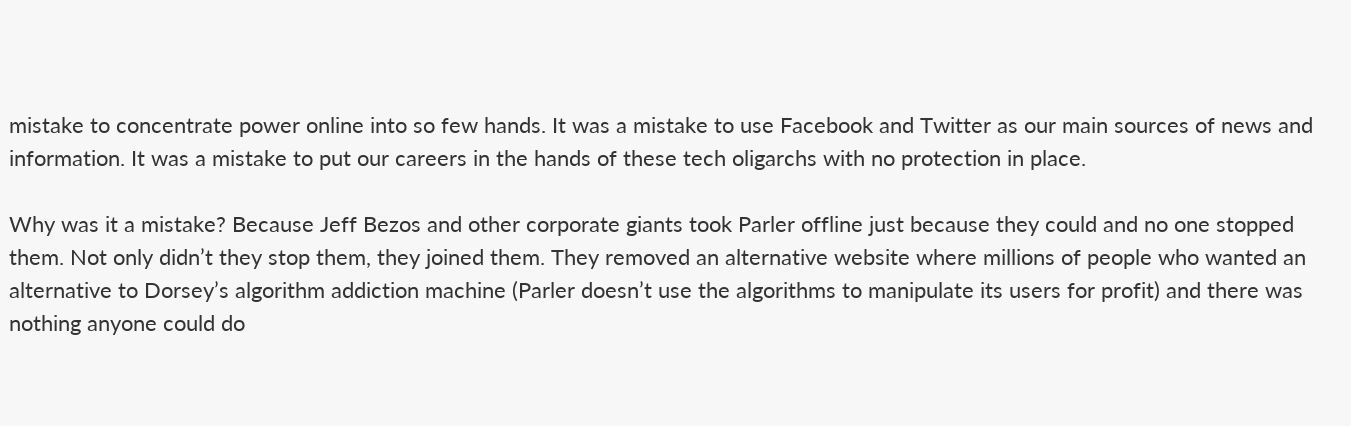mistake to concentrate power online into so few hands. It was a mistake to use Facebook and Twitter as our main sources of news and information. It was a mistake to put our careers in the hands of these tech oligarchs with no protection in place.

Why was it a mistake? Because Jeff Bezos and other corporate giants took Parler offline just because they could and no one stopped them. Not only didn’t they stop them, they joined them. They removed an alternative website where millions of people who wanted an alternative to Dorsey’s algorithm addiction machine (Parler doesn’t use the algorithms to manipulate its users for profit) and there was nothing anyone could do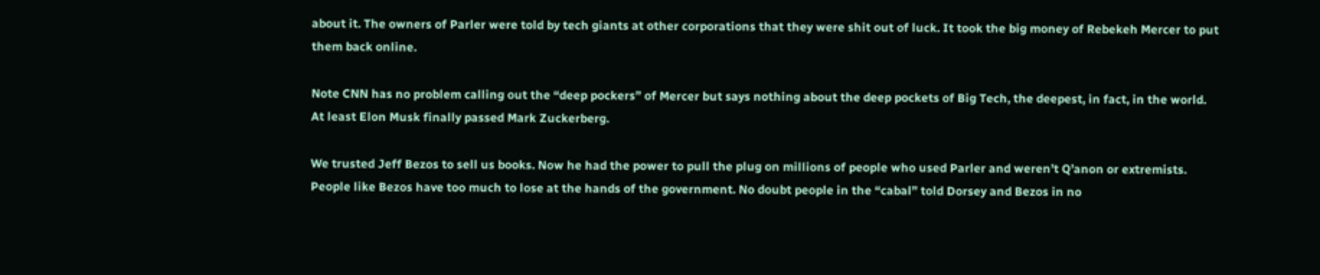about it. The owners of Parler were told by tech giants at other corporations that they were shit out of luck. It took the big money of Rebekeh Mercer to put them back online.

Note CNN has no problem calling out the “deep pockers” of Mercer but says nothing about the deep pockets of Big Tech, the deepest, in fact, in the world. At least Elon Musk finally passed Mark Zuckerberg.

We trusted Jeff Bezos to sell us books. Now he had the power to pull the plug on millions of people who used Parler and weren’t Q’anon or extremists. People like Bezos have too much to lose at the hands of the government. No doubt people in the “cabal” told Dorsey and Bezos in no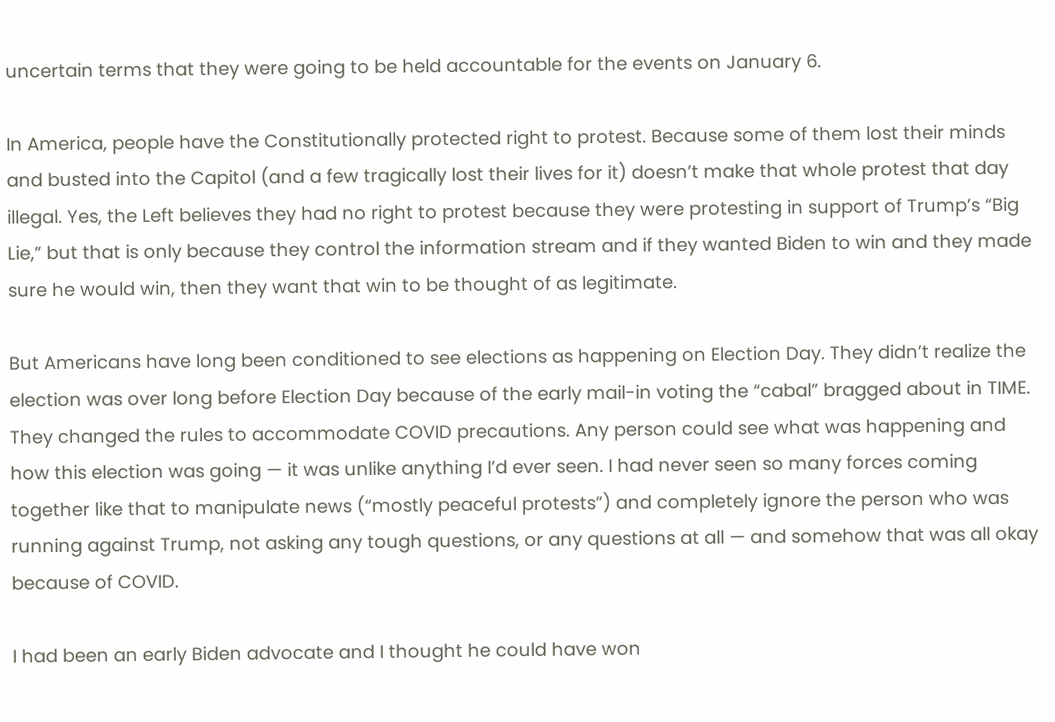uncertain terms that they were going to be held accountable for the events on January 6.

In America, people have the Constitutionally protected right to protest. Because some of them lost their minds and busted into the Capitol (and a few tragically lost their lives for it) doesn’t make that whole protest that day illegal. Yes, the Left believes they had no right to protest because they were protesting in support of Trump’s “Big Lie,” but that is only because they control the information stream and if they wanted Biden to win and they made sure he would win, then they want that win to be thought of as legitimate.

But Americans have long been conditioned to see elections as happening on Election Day. They didn’t realize the election was over long before Election Day because of the early mail-in voting the “cabal” bragged about in TIME. They changed the rules to accommodate COVID precautions. Any person could see what was happening and how this election was going — it was unlike anything I’d ever seen. I had never seen so many forces coming together like that to manipulate news (“mostly peaceful protests”) and completely ignore the person who was running against Trump, not asking any tough questions, or any questions at all — and somehow that was all okay because of COVID.

I had been an early Biden advocate and I thought he could have won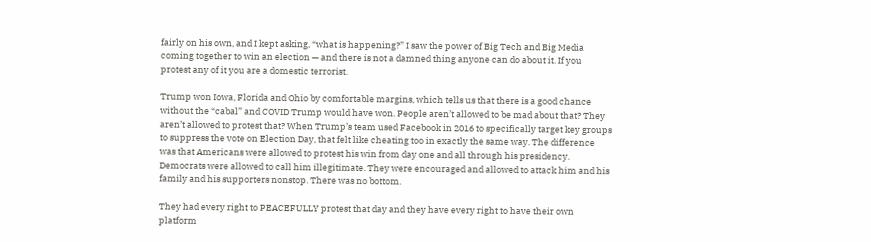fairly on his own, and I kept asking, “what is happening?” I saw the power of Big Tech and Big Media coming together to win an election — and there is not a damned thing anyone can do about it. If you protest any of it you are a domestic terrorist.

Trump won Iowa, Florida and Ohio by comfortable margins, which tells us that there is a good chance without the “cabal” and COVID Trump would have won. People aren’t allowed to be mad about that? They aren’t allowed to protest that? When Trump’s team used Facebook in 2016 to specifically target key groups to suppress the vote on Election Day, that felt like cheating too in exactly the same way. The difference was that Americans were allowed to protest his win from day one and all through his presidency. Democrats were allowed to call him illegitimate. They were encouraged and allowed to attack him and his family and his supporters nonstop. There was no bottom.

They had every right to PEACEFULLY protest that day and they have every right to have their own platform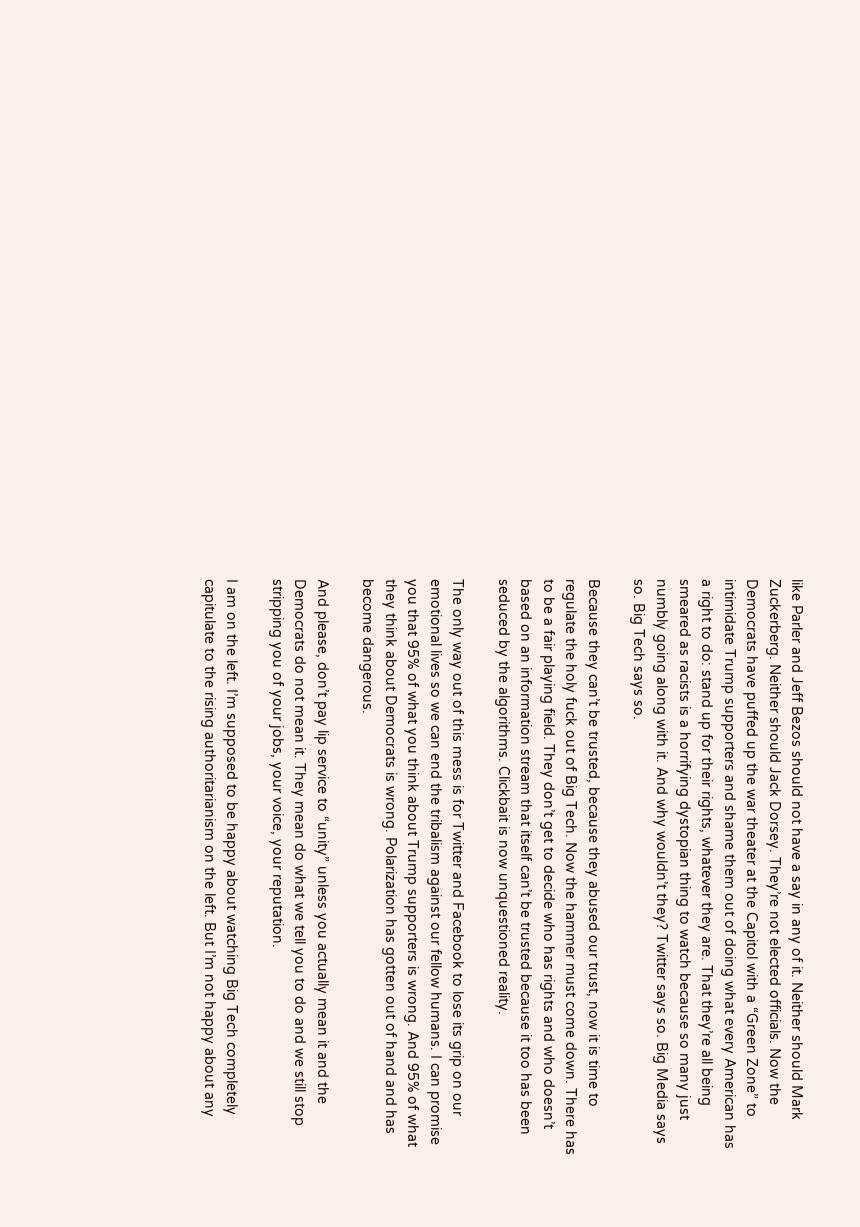like Parler and Jeff Bezos should not have a say in any of it. Neither should Mark Zuckerberg. Neither should Jack Dorsey. They’re not elected officials. Now the Democrats have puffed up the war theater at the Capitol with a “Green Zone” to intimidate Trump supporters and shame them out of doing what every American has a right to do: stand up for their rights, whatever they are. That they’re all being smeared as racists is a horrifying dystopian thing to watch because so many just numbly going along with it. And why wouldn’t they? Twitter says so. Big Media says so. Big Tech says so.

Because they can’t be trusted, because they abused our trust, now it is time to regulate the holy fuck out of Big Tech. Now the hammer must come down. There has to be a fair playing field. They don’t get to decide who has rights and who doesn’t based on an information stream that itself can’t be trusted because it too has been seduced by the algorithms. Clickbait is now unquestioned reality.

The only way out of this mess is for Twitter and Facebook to lose its grip on our emotional lives so we can end the tribalism against our fellow humans. I can promise you that 95% of what you think about Trump supporters is wrong. And 95% of what they think about Democrats is wrong. Polarization has gotten out of hand and has become dangerous.

And please, don’t pay lip service to “unity” unless you actually mean it and the Democrats do not mean it. They mean do what we tell you to do and we still stop stripping you of your jobs, your voice, your reputation.

I am on the left. I’m supposed to be happy about watching Big Tech completely capitulate to the rising authoritarianism on the left. But I’m not happy about any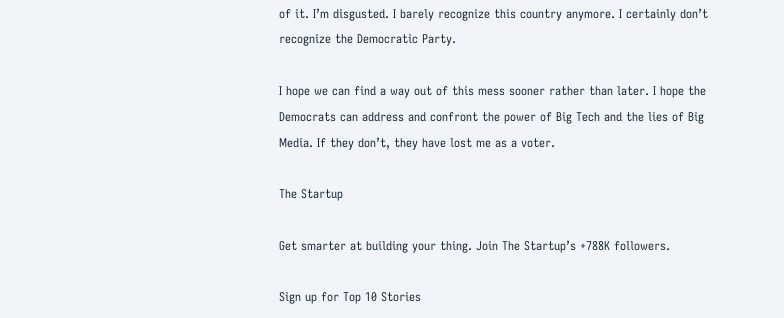of it. I’m disgusted. I barely recognize this country anymore. I certainly don’t recognize the Democratic Party.

I hope we can find a way out of this mess sooner rather than later. I hope the Democrats can address and confront the power of Big Tech and the lies of Big Media. If they don’t, they have lost me as a voter.

The Startup

Get smarter at building your thing. Join The Startup’s +788K followers.

Sign up for Top 10 Stories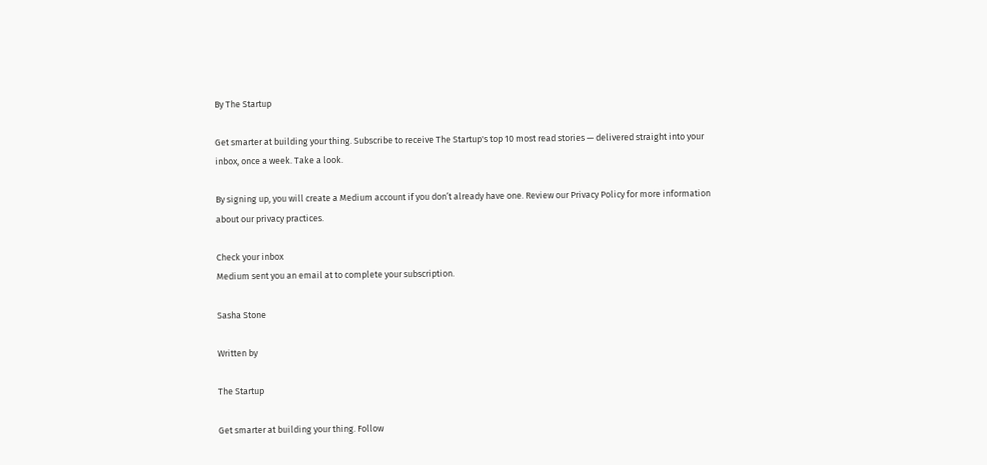By The Startup

Get smarter at building your thing. Subscribe to receive The Startup's top 10 most read stories — delivered straight into your inbox, once a week. Take a look.

By signing up, you will create a Medium account if you don’t already have one. Review our Privacy Policy for more information about our privacy practices.

Check your inbox
Medium sent you an email at to complete your subscription.

Sasha Stone

Written by

The Startup

Get smarter at building your thing. Follow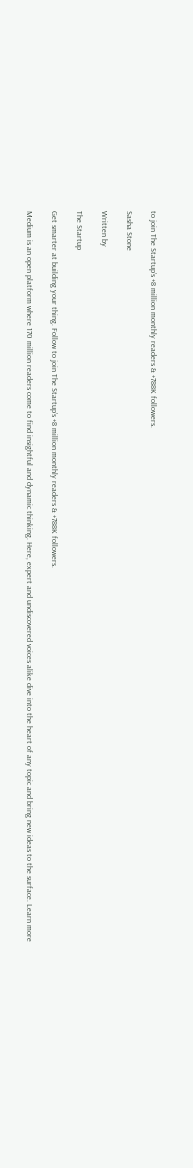to join The Startup’s +8 million monthly readers & +788K followers.

Sasha Stone

Written by

The Startup

Get smarter at building your thing. Follow to join The Startup’s +8 million monthly readers & +788K followers.

Medium is an open platform where 170 million readers come to find insightful and dynamic thinking. Here, expert and undiscovered voices alike dive into the heart of any topic and bring new ideas to the surface. Learn more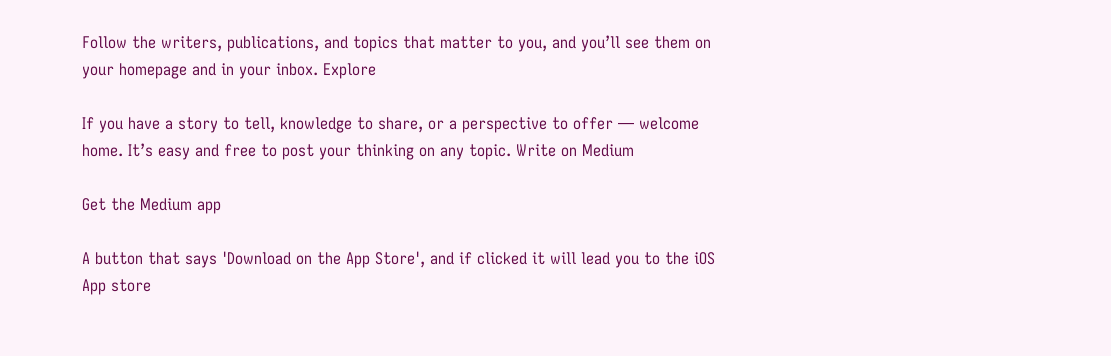Follow the writers, publications, and topics that matter to you, and you’ll see them on your homepage and in your inbox. Explore

If you have a story to tell, knowledge to share, or a perspective to offer — welcome home. It’s easy and free to post your thinking on any topic. Write on Medium

Get the Medium app

A button that says 'Download on the App Store', and if clicked it will lead you to the iOS App store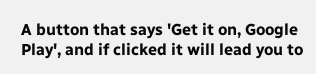A button that says 'Get it on, Google Play', and if clicked it will lead you to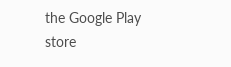the Google Play store